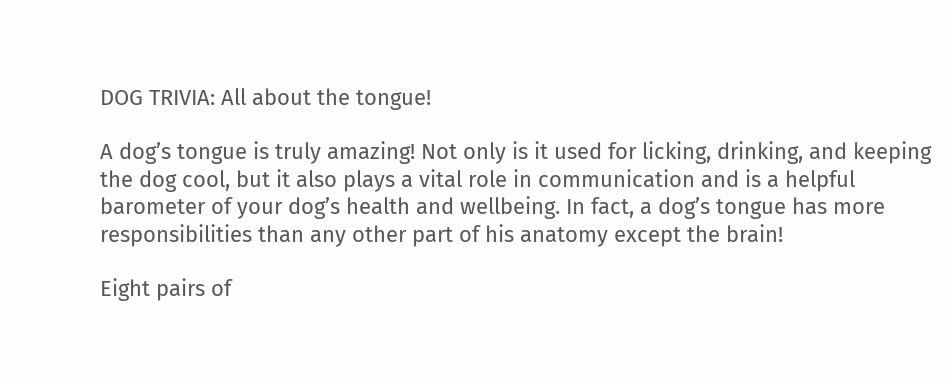DOG TRIVIA: All about the tongue!

A dog’s tongue is truly amazing! Not only is it used for licking, drinking, and keeping the dog cool, but it also plays a vital role in communication and is a helpful barometer of your dog’s health and wellbeing. In fact, a dog’s tongue has more responsibilities than any other part of his anatomy except the brain!

Eight pairs of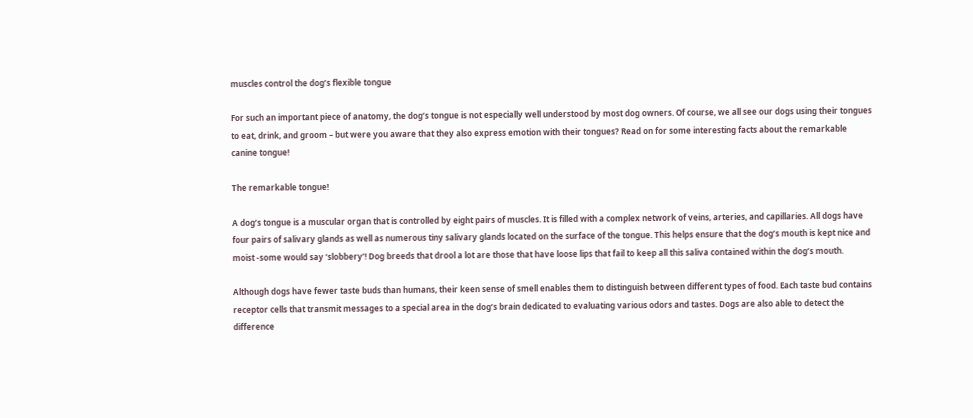muscles control the dog’s flexible tongue

For such an important piece of anatomy, the dog’s tongue is not especially well understood by most dog owners. Of course, we all see our dogs using their tongues to eat, drink, and groom – but were you aware that they also express emotion with their tongues? Read on for some interesting facts about the remarkable canine tongue!

The remarkable tongue!

A dog’s tongue is a muscular organ that is controlled by eight pairs of muscles. It is filled with a complex network of veins, arteries, and capillaries. All dogs have four pairs of salivary glands as well as numerous tiny salivary glands located on the surface of the tongue. This helps ensure that the dog’s mouth is kept nice and moist -some would say ‘slobbery’! Dog breeds that drool a lot are those that have loose lips that fail to keep all this saliva contained within the dog’s mouth.

Although dogs have fewer taste buds than humans, their keen sense of smell enables them to distinguish between different types of food. Each taste bud contains receptor cells that transmit messages to a special area in the dog’s brain dedicated to evaluating various odors and tastes. Dogs are also able to detect the difference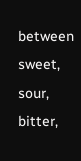between sweet, sour, bitter,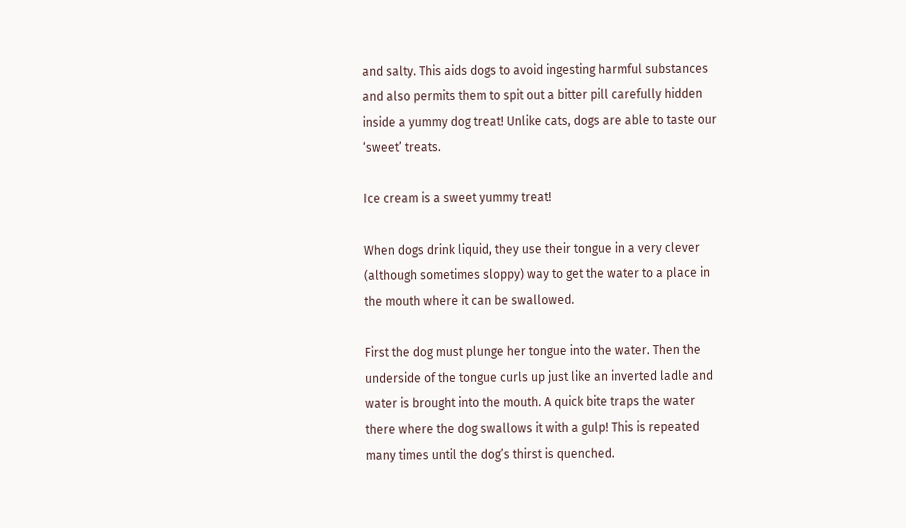and salty. This aids dogs to avoid ingesting harmful substances and also permits them to spit out a bitter pill carefully hidden inside a yummy dog treat! Unlike cats, dogs are able to taste our ‘sweet’ treats.

Ice cream is a sweet yummy treat!

When dogs drink liquid, they use their tongue in a very clever (although sometimes sloppy) way to get the water to a place in the mouth where it can be swallowed.

First the dog must plunge her tongue into the water. Then the underside of the tongue curls up just like an inverted ladle and water is brought into the mouth. A quick bite traps the water there where the dog swallows it with a gulp! This is repeated many times until the dog’s thirst is quenched.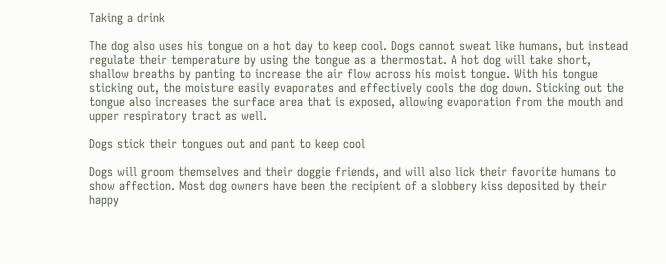Taking a drink

The dog also uses his tongue on a hot day to keep cool. Dogs cannot sweat like humans, but instead regulate their temperature by using the tongue as a thermostat. A hot dog will take short, shallow breaths by panting to increase the air flow across his moist tongue. With his tongue sticking out, the moisture easily evaporates and effectively cools the dog down. Sticking out the tongue also increases the surface area that is exposed, allowing evaporation from the mouth and upper respiratory tract as well.

Dogs stick their tongues out and pant to keep cool

Dogs will groom themselves and their doggie friends, and will also lick their favorite humans to show affection. Most dog owners have been the recipient of a slobbery kiss deposited by their happy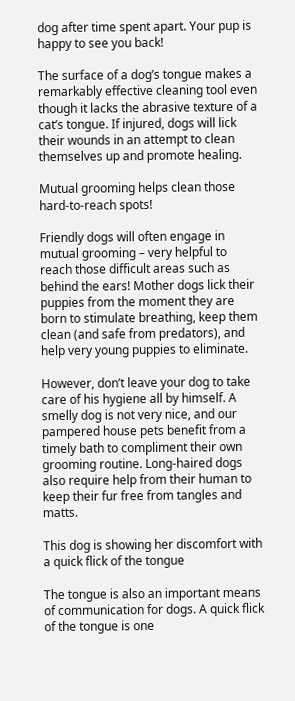dog after time spent apart. Your pup is happy to see you back!

The surface of a dog’s tongue makes a remarkably effective cleaning tool even though it lacks the abrasive texture of a cat’s tongue. If injured, dogs will lick their wounds in an attempt to clean themselves up and promote healing.

Mutual grooming helps clean those hard-to-reach spots!

Friendly dogs will often engage in mutual grooming – very helpful to reach those difficult areas such as behind the ears! Mother dogs lick their puppies from the moment they are born to stimulate breathing, keep them clean (and safe from predators), and help very young puppies to eliminate.

However, don’t leave your dog to take care of his hygiene all by himself. A smelly dog is not very nice, and our pampered house pets benefit from a timely bath to compliment their own grooming routine. Long-haired dogs also require help from their human to keep their fur free from tangles and matts.

This dog is showing her discomfort with a quick flick of the tongue

The tongue is also an important means of communication for dogs. A quick flick of the tongue is one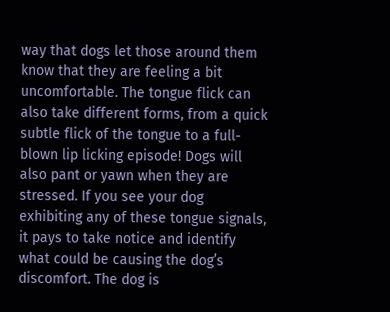way that dogs let those around them know that they are feeling a bit uncomfortable. The tongue flick can also take different forms, from a quick subtle flick of the tongue to a full-blown lip licking episode! Dogs will also pant or yawn when they are stressed. If you see your dog exhibiting any of these tongue signals, it pays to take notice and identify what could be causing the dog’s discomfort. The dog is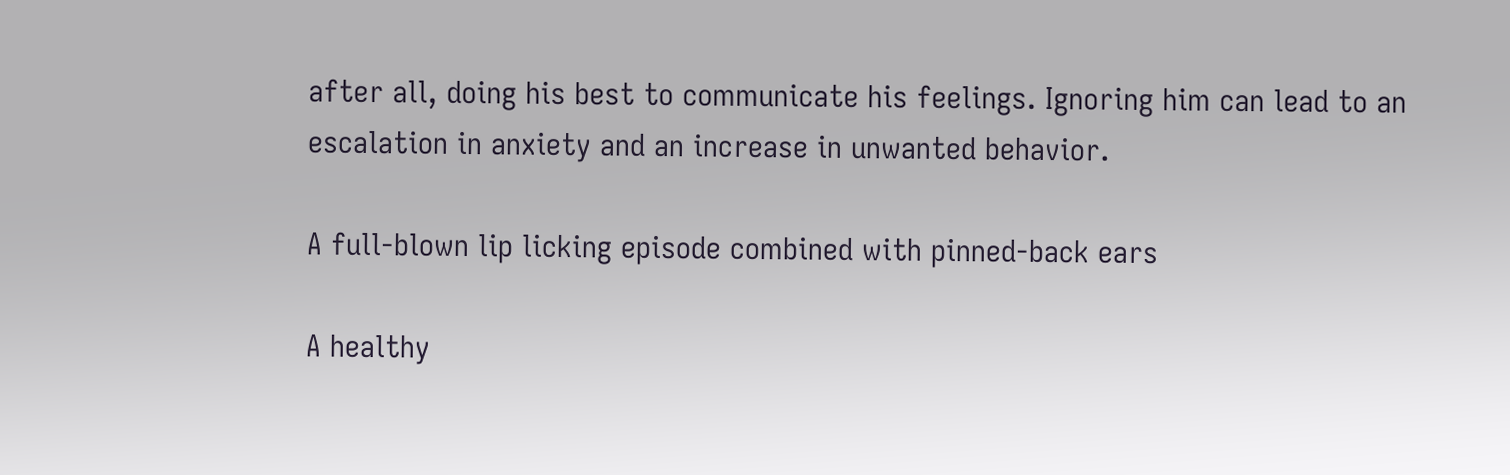after all, doing his best to communicate his feelings. Ignoring him can lead to an escalation in anxiety and an increase in unwanted behavior.

A full-blown lip licking episode combined with pinned-back ears

A healthy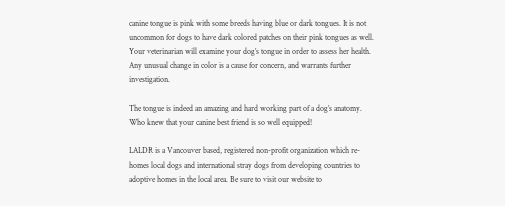canine tongue is pink with some breeds having blue or dark tongues. It is not uncommon for dogs to have dark colored patches on their pink tongues as well. Your veterinarian will examine your dog’s tongue in order to assess her health. Any unusual change in color is a cause for concern, and warrants further investigation.

The tongue is indeed an amazing and hard working part of a dog’s anatomy. Who knew that your canine best friend is so well equipped!

LALDR is a Vancouver based, registered non-profit organization which re-homes local dogs and international stray dogs from developing countries to adoptive homes in the local area. Be sure to visit our website to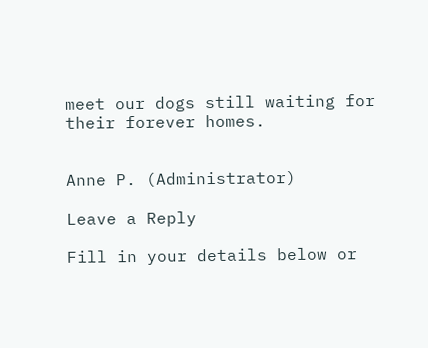meet our dogs still waiting for their forever homes.


Anne P. (Administrator)

Leave a Reply

Fill in your details below or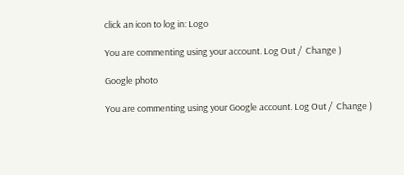click an icon to log in: Logo

You are commenting using your account. Log Out /  Change )

Google photo

You are commenting using your Google account. Log Out /  Change )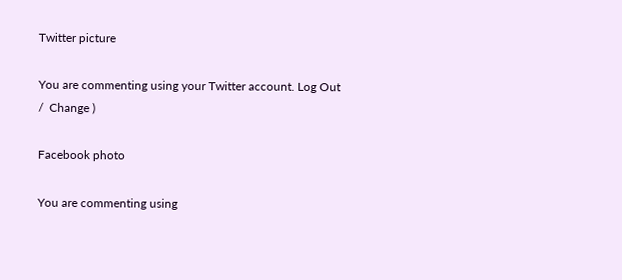Twitter picture

You are commenting using your Twitter account. Log Out /  Change )

Facebook photo

You are commenting using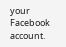your Facebook account.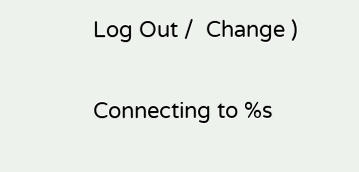Log Out /  Change )

Connecting to %s